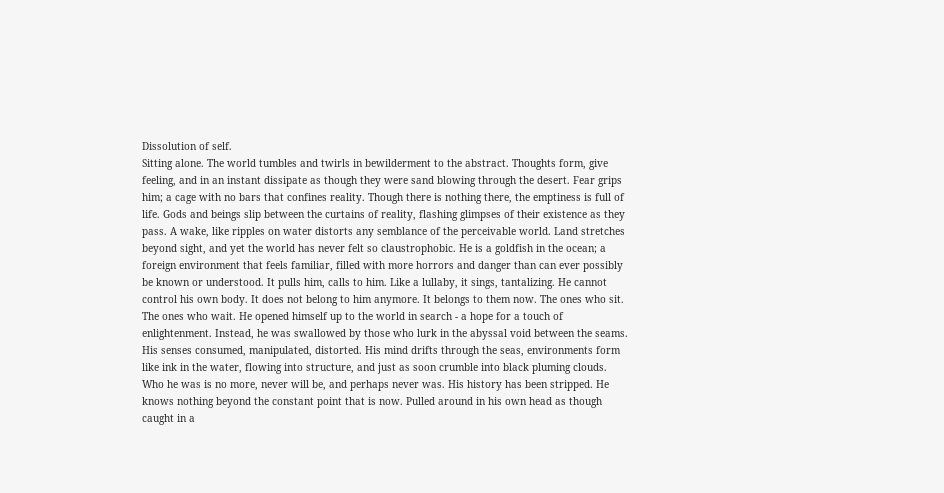Dissolution of self.
Sitting alone. The world tumbles and twirls in bewilderment to the abstract. Thoughts form, give feeling, and in an instant dissipate as though they were sand blowing through the desert. Fear grips him; a cage with no bars that confines reality. Though there is nothing there, the emptiness is full of life. Gods and beings slip between the curtains of reality, flashing glimpses of their existence as they pass. A wake, like ripples on water distorts any semblance of the perceivable world. Land stretches beyond sight, and yet the world has never felt so claustrophobic. He is a goldfish in the ocean; a foreign environment that feels familiar, filled with more horrors and danger than can ever possibly be known or understood. It pulls him, calls to him. Like a lullaby, it sings, tantalizing. He cannot control his own body. It does not belong to him anymore. It belongs to them now. The ones who sit. The ones who wait. He opened himself up to the world in search - a hope for a touch of enlightenment. Instead, he was swallowed by those who lurk in the abyssal void between the seams. His senses consumed, manipulated, distorted. His mind drifts through the seas, environments form like ink in the water, flowing into structure, and just as soon crumble into black pluming clouds. Who he was is no more, never will be, and perhaps never was. His history has been stripped. He knows nothing beyond the constant point that is now. Pulled around in his own head as though caught in a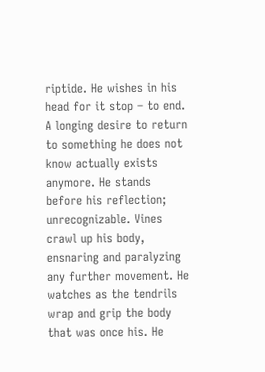riptide. He wishes in his head for it stop – to end. A longing desire to return to something he does not know actually exists anymore. He stands before his reflection; unrecognizable. Vines crawl up his body, ensnaring and paralyzing any further movement. He watches as the tendrils wrap and grip the body that was once his. He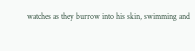watches as they burrow into his skin, swimming and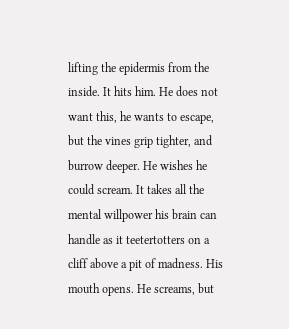lifting the epidermis from the inside. It hits him. He does not want this, he wants to escape, but the vines grip tighter, and burrow deeper. He wishes he could scream. It takes all the mental willpower his brain can handle as it teetertotters on a cliff above a pit of madness. His mouth opens. He screams, but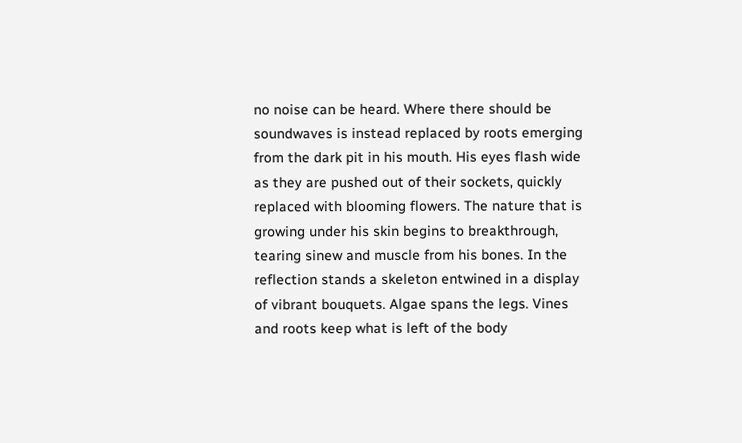no noise can be heard. Where there should be soundwaves is instead replaced by roots emerging from the dark pit in his mouth. His eyes flash wide as they are pushed out of their sockets, quickly replaced with blooming flowers. The nature that is growing under his skin begins to breakthrough, tearing sinew and muscle from his bones. In the reflection stands a skeleton entwined in a display of vibrant bouquets. Algae spans the legs. Vines and roots keep what is left of the body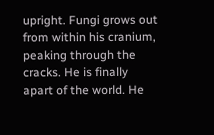upright. Fungi grows out from within his cranium, peaking through the cracks. He is finally apart of the world. He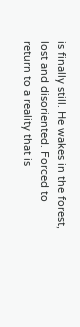is finally still. He wakes in the forest, lost and disoriented. Forced to return to a reality that is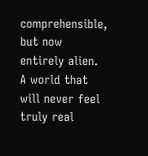comprehensible, but now entirely alien. A world that will never feel truly real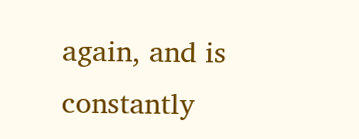again, and is constantly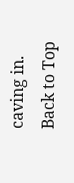caving in.
Back to Top